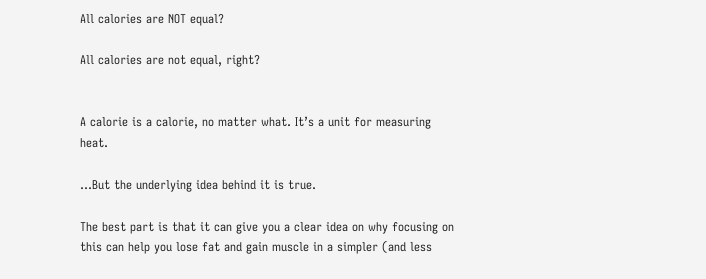All calories are NOT equal?

All calories are not equal, right?


A calorie is a calorie, no matter what. It’s a unit for measuring heat.

…But the underlying idea behind it is true.

The best part is that it can give you a clear idea on why focusing on this can help you lose fat and gain muscle in a simpler (and less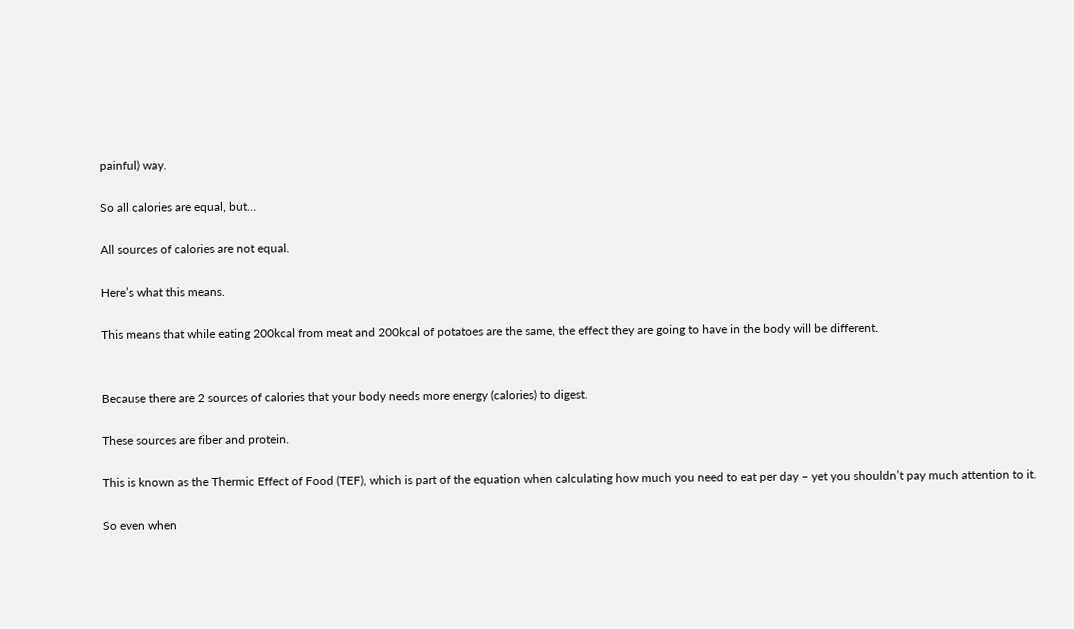painful) way.

So all calories are equal, but…

All sources of calories are not equal.

Here’s what this means.

This means that while eating 200kcal from meat and 200kcal of potatoes are the same, the effect they are going to have in the body will be different.


Because there are 2 sources of calories that your body needs more energy (calories) to digest.

These sources are fiber and protein.

This is known as the Thermic Effect of Food (TEF), which is part of the equation when calculating how much you need to eat per day – yet you shouldn’t pay much attention to it.

So even when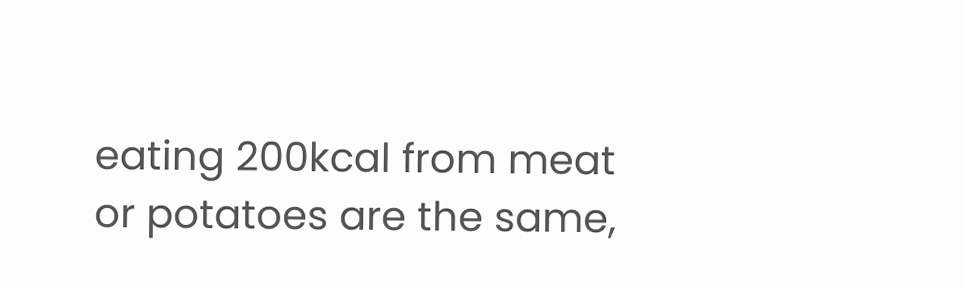eating 200kcal from meat or potatoes are the same,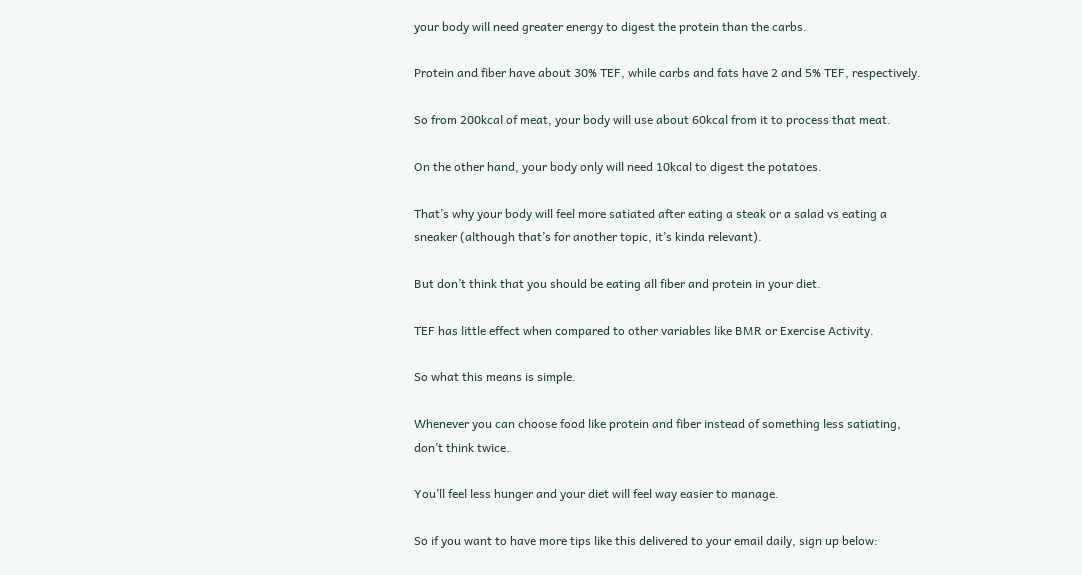your body will need greater energy to digest the protein than the carbs.

Protein and fiber have about 30% TEF, while carbs and fats have 2 and 5% TEF, respectively.

So from 200kcal of meat, your body will use about 60kcal from it to process that meat.

On the other hand, your body only will need 10kcal to digest the potatoes.

That’s why your body will feel more satiated after eating a steak or a salad vs eating a sneaker (although that’s for another topic, it’s kinda relevant).

But don’t think that you should be eating all fiber and protein in your diet.

TEF has little effect when compared to other variables like BMR or Exercise Activity.

So what this means is simple.

Whenever you can choose food like protein and fiber instead of something less satiating, don’t think twice.

You’ll feel less hunger and your diet will feel way easier to manage.

So if you want to have more tips like this delivered to your email daily, sign up below: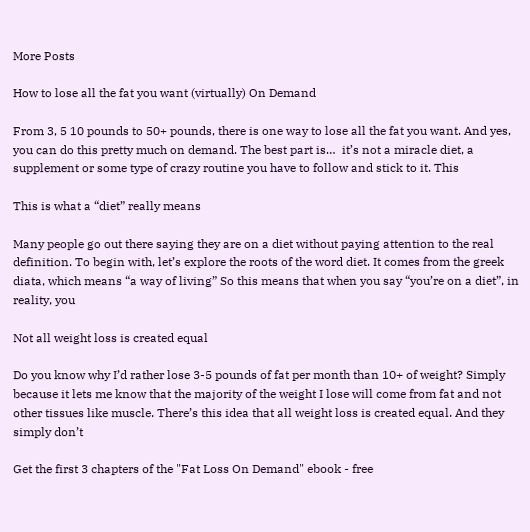More Posts

How to lose all the fat you want (virtually) On Demand

From 3, 5 10 pounds to 50+ pounds, there is one way to lose all the fat you want. And yes, you can do this pretty much on demand. The best part is…  it’s not a miracle diet, a supplement or some type of crazy routine you have to follow and stick to it. This

This is what a “diet” really means

Many people go out there saying they are on a diet without paying attention to the real definition. To begin with, let’s explore the roots of the word diet. It comes from the greek diata, which means “a way of living” So this means that when you say “you’re on a diet”, in reality, you

Not all weight loss is created equal

Do you know why I’d rather lose 3-5 pounds of fat per month than 10+ of weight? Simply because it lets me know that the majority of the weight I lose will come from fat and not other tissues like muscle. There’s this idea that all weight loss is created equal. And they simply don’t

Get the first 3 chapters of the "Fat Loss On Demand" ebook - free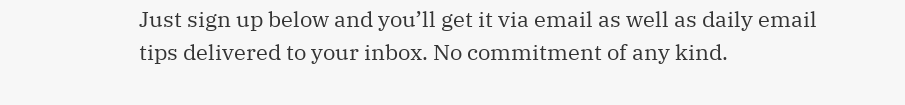Just sign up below and you’ll get it via email as well as daily email tips delivered to your inbox. No commitment of any kind.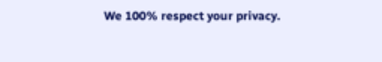We 100% respect your privacy.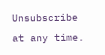Unsubscribe at any time.